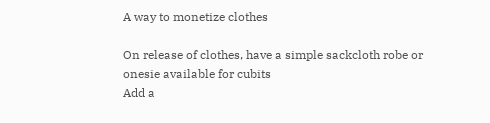A way to monetize clothes

On release of clothes, have a simple sackcloth robe or onesie available for cubits
Add a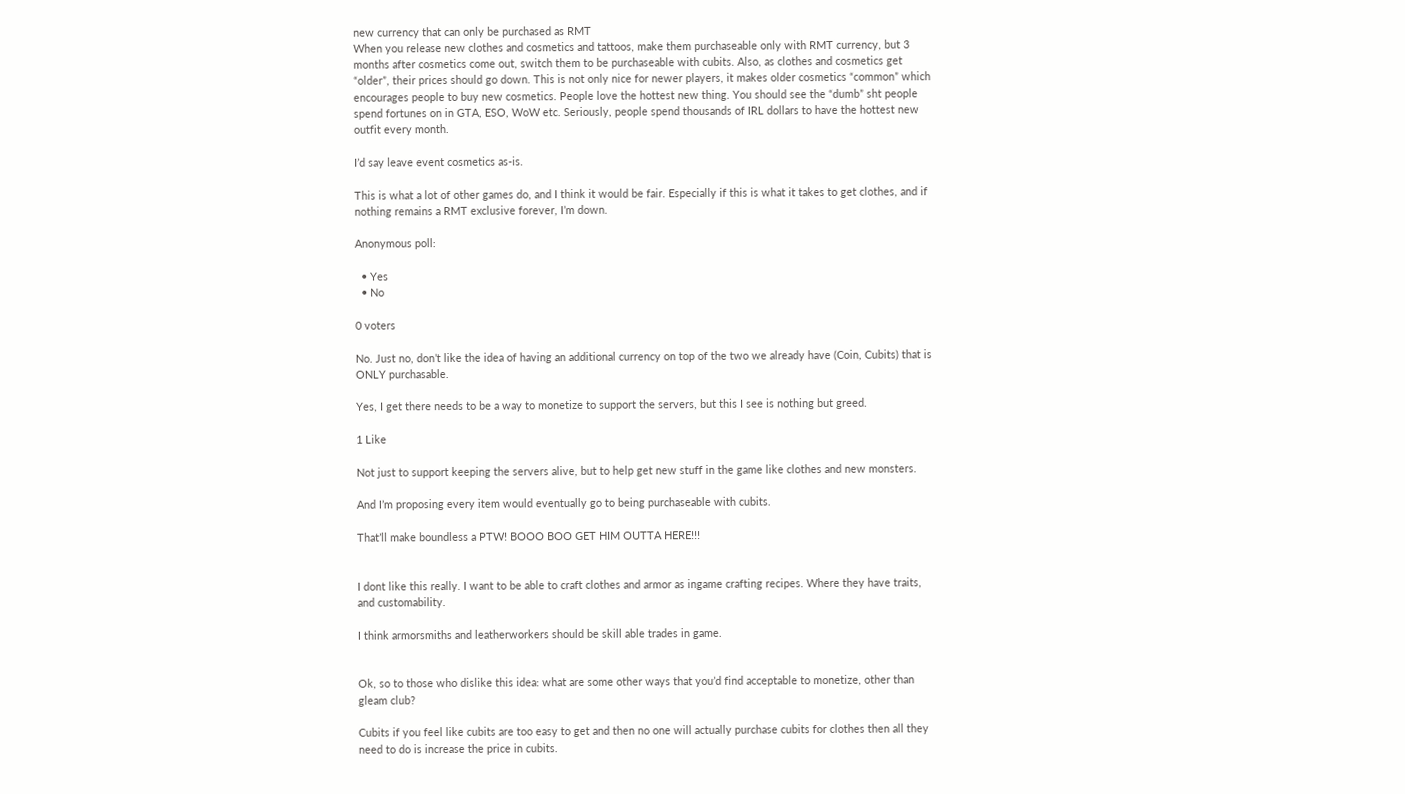new currency that can only be purchased as RMT
When you release new clothes and cosmetics and tattoos, make them purchaseable only with RMT currency, but 3 months after cosmetics come out, switch them to be purchaseable with cubits. Also, as clothes and cosmetics get “older”, their prices should go down. This is not only nice for newer players, it makes older cosmetics “common” which encourages people to buy new cosmetics. People love the hottest new thing. You should see the “dumb” sht people spend fortunes on in GTA, ESO, WoW etc. Seriously, people spend thousands of IRL dollars to have the hottest new outfit every month.

I’d say leave event cosmetics as-is.

This is what a lot of other games do, and I think it would be fair. Especially if this is what it takes to get clothes, and if nothing remains a RMT exclusive forever, I’m down.

Anonymous poll:

  • Yes
  • No

0 voters

No. Just no, don’t like the idea of having an additional currency on top of the two we already have (Coin, Cubits) that is ONLY purchasable.

Yes, I get there needs to be a way to monetize to support the servers, but this I see is nothing but greed.

1 Like

Not just to support keeping the servers alive, but to help get new stuff in the game like clothes and new monsters.

And I’m proposing every item would eventually go to being purchaseable with cubits.

That’ll make boundless a PTW! BOOO BOO GET HIM OUTTA HERE!!!


I dont like this really. I want to be able to craft clothes and armor as ingame crafting recipes. Where they have traits, and customability.

I think armorsmiths and leatherworkers should be skill able trades in game.


Ok, so to those who dislike this idea: what are some other ways that you’d find acceptable to monetize, other than gleam club?

Cubits if you feel like cubits are too easy to get and then no one will actually purchase cubits for clothes then all they need to do is increase the price in cubits.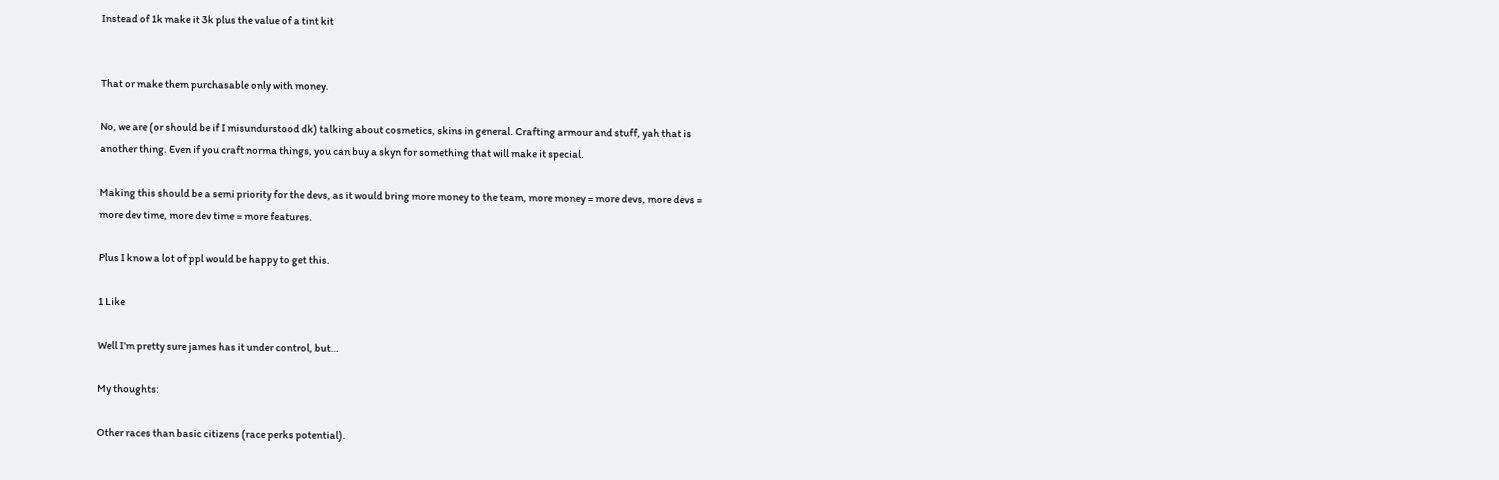Instead of 1k make it 3k plus the value of a tint kit


That or make them purchasable only with money.

No, we are (or should be if I misundurstood dk) talking about cosmetics, skins in general. Crafting armour and stuff, yah that is another thing. Even if you craft norma things, you can buy a skyn for something that will make it special.

Making this should be a semi priority for the devs, as it would bring more money to the team, more money = more devs, more devs = more dev time, more dev time = more features.

Plus I know a lot of ppl would be happy to get this.

1 Like

Well I’m pretty sure james has it under control, but…

My thoughts:

Other races than basic citizens (race perks potential).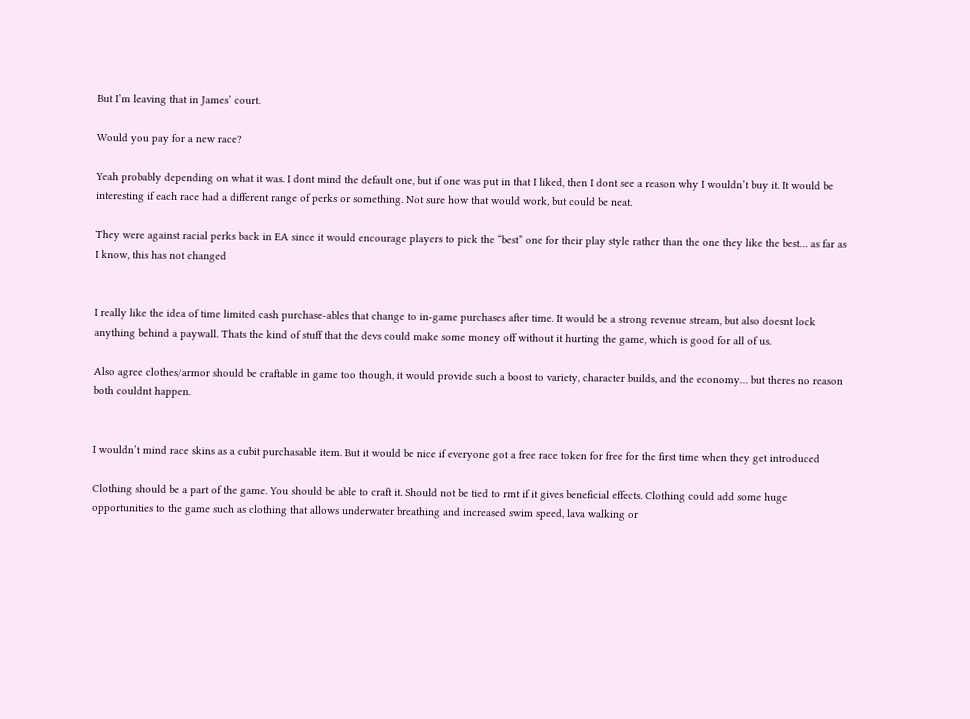But I’m leaving that in James’ court.

Would you pay for a new race?

Yeah probably depending on what it was. I dont mind the default one, but if one was put in that I liked, then I dont see a reason why I wouldn’t buy it. It would be interesting if each race had a different range of perks or something. Not sure how that would work, but could be neat.

They were against racial perks back in EA since it would encourage players to pick the “best” one for their play style rather than the one they like the best… as far as I know, this has not changed


I really like the idea of time limited cash purchase-ables that change to in-game purchases after time. It would be a strong revenue stream, but also doesnt lock anything behind a paywall. Thats the kind of stuff that the devs could make some money off without it hurting the game, which is good for all of us.

Also agree clothes/armor should be craftable in game too though, it would provide such a boost to variety, character builds, and the economy… but theres no reason both couldnt happen.


I wouldn’t mind race skins as a cubit purchasable item. But it would be nice if everyone got a free race token for free for the first time when they get introduced

Clothing should be a part of the game. You should be able to craft it. Should not be tied to rmt if it gives beneficial effects. Clothing could add some huge opportunities to the game such as clothing that allows underwater breathing and increased swim speed, lava walking or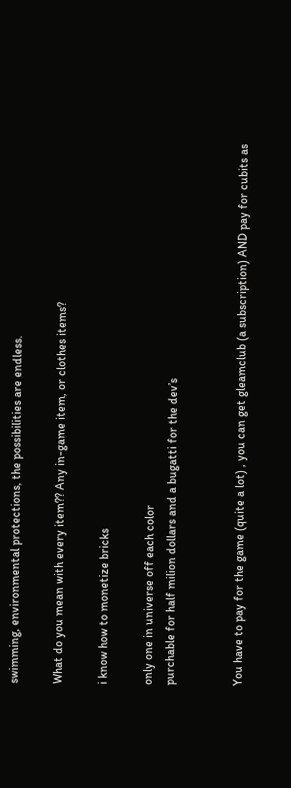swimming, environmental protections, the possibilities are endless.

What do you mean with every item?? Any in-game item, or clothes items?

i know how to monetize bricks

only one in universe off each color
purchable for half milion dollars and a bugatti for the dev’s


You have to pay for the game (quite a lot) , you can get gleamclub (a subscription) AND pay for cubits as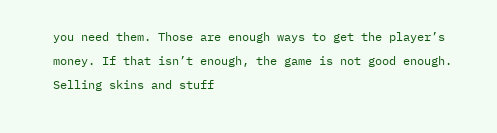you need them. Those are enough ways to get the player’s money. If that isn’t enough, the game is not good enough. Selling skins and stuff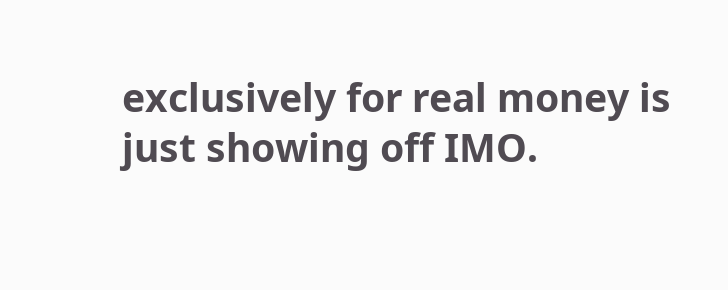exclusively for real money is just showing off IMO.